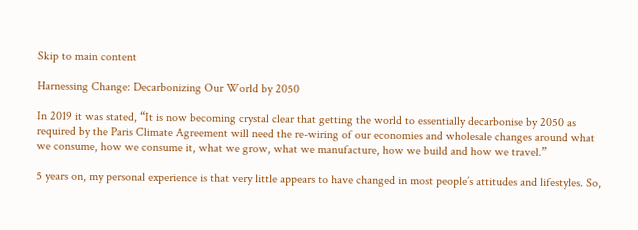Skip to main content

Harnessing Change: Decarbonizing Our World by 2050

In 2019 it was stated, “It is now becoming crystal clear that getting the world to essentially decarbonise by 2050 as required by the Paris Climate Agreement will need the re-wiring of our economies and wholesale changes around what we consume, how we consume it, what we grow, what we manufacture, how we build and how we travel.”

5 years on, my personal experience is that very little appears to have changed in most people’s attitudes and lifestyles. So,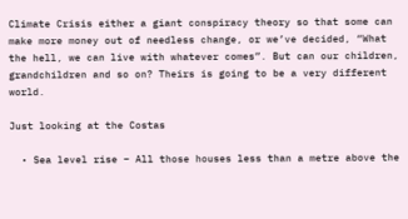Climate Crisis either a giant conspiracy theory so that some can make more money out of needless change, or we’ve decided, “What the hell, we can live with whatever comes”. But can our children, grandchildren and so on? Theirs is going to be a very different world.

Just looking at the Costas

  • Sea level rise – All those houses less than a metre above the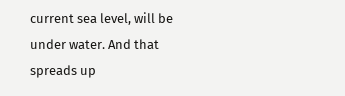current sea level, will be under water. And that spreads up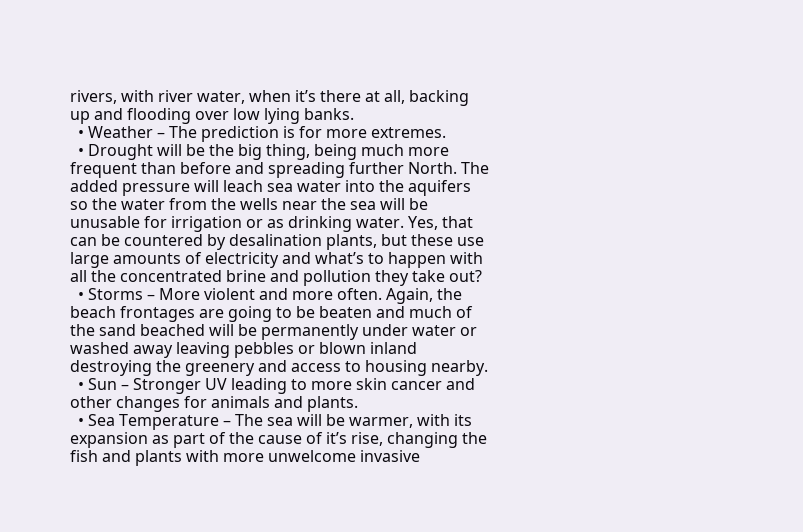rivers, with river water, when it’s there at all, backing up and flooding over low lying banks.
  • Weather – The prediction is for more extremes.
  • Drought will be the big thing, being much more frequent than before and spreading further North. The added pressure will leach sea water into the aquifers so the water from the wells near the sea will be unusable for irrigation or as drinking water. Yes, that can be countered by desalination plants, but these use large amounts of electricity and what’s to happen with all the concentrated brine and pollution they take out?
  • Storms – More violent and more often. Again, the beach frontages are going to be beaten and much of the sand beached will be permanently under water or washed away leaving pebbles or blown inland destroying the greenery and access to housing nearby.
  • Sun – Stronger UV leading to more skin cancer and other changes for animals and plants.
  • Sea Temperature – The sea will be warmer, with its expansion as part of the cause of it’s rise, changing the fish and plants with more unwelcome invasive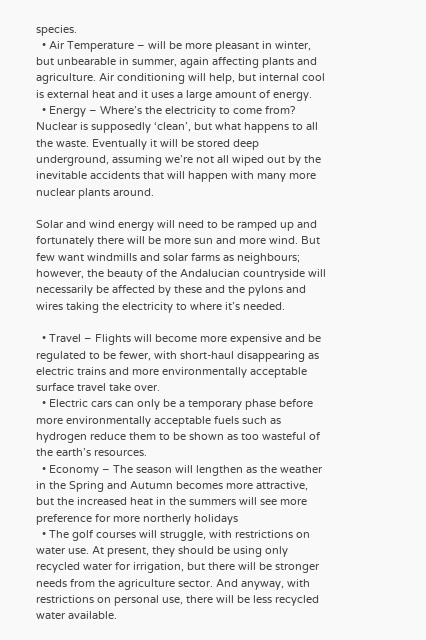species.
  • Air Temperature – will be more pleasant in winter, but unbearable in summer, again affecting plants and agriculture. Air conditioning will help, but internal cool is external heat and it uses a large amount of energy.
  • Energy – Where’s the electricity to come from? Nuclear is supposedly ‘clean’, but what happens to all the waste. Eventually it will be stored deep underground, assuming we’re not all wiped out by the inevitable accidents that will happen with many more nuclear plants around.

Solar and wind energy will need to be ramped up and fortunately there will be more sun and more wind. But few want windmills and solar farms as neighbours; however, the beauty of the Andalucian countryside will necessarily be affected by these and the pylons and wires taking the electricity to where it’s needed.

  • Travel – Flights will become more expensive and be regulated to be fewer, with short-haul disappearing as electric trains and more environmentally acceptable surface travel take over.
  • Electric cars can only be a temporary phase before more environmentally acceptable fuels such as hydrogen reduce them to be shown as too wasteful of the earth’s resources.
  • Economy – The season will lengthen as the weather in the Spring and Autumn becomes more attractive, but the increased heat in the summers will see more preference for more northerly holidays
  • The golf courses will struggle, with restrictions on water use. At present, they should be using only recycled water for irrigation, but there will be stronger needs from the agriculture sector. And anyway, with restrictions on personal use, there will be less recycled water available.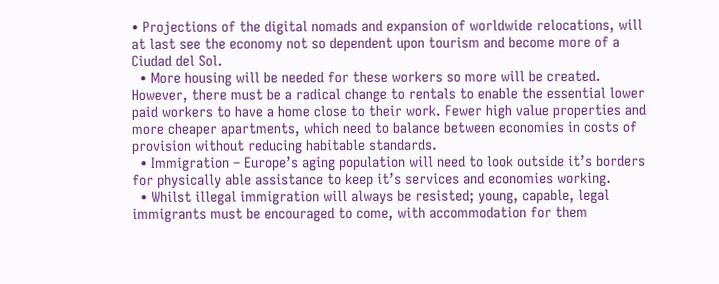• Projections of the digital nomads and expansion of worldwide relocations, will at last see the economy not so dependent upon tourism and become more of a Ciudad del Sol.
  • More housing will be needed for these workers so more will be created. However, there must be a radical change to rentals to enable the essential lower paid workers to have a home close to their work. Fewer high value properties and more cheaper apartments, which need to balance between economies in costs of provision without reducing habitable standards.
  • Immigration – Europe’s aging population will need to look outside it’s borders for physically able assistance to keep it’s services and economies working.
  • Whilst illegal immigration will always be resisted; young, capable, legal immigrants must be encouraged to come, with accommodation for them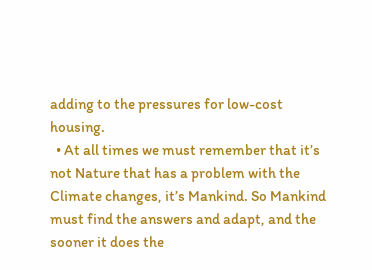adding to the pressures for low-cost housing.
  • At all times we must remember that it’s not Nature that has a problem with the Climate changes, it’s Mankind. So Mankind must find the answers and adapt, and the sooner it does the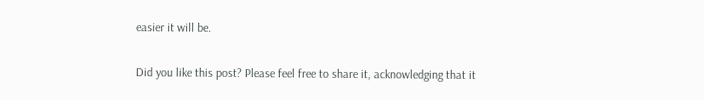easier it will be.


Did you like this post? Please feel free to share it, acknowledging that it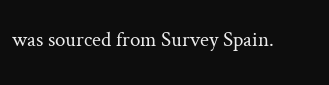was sourced from Survey Spain.